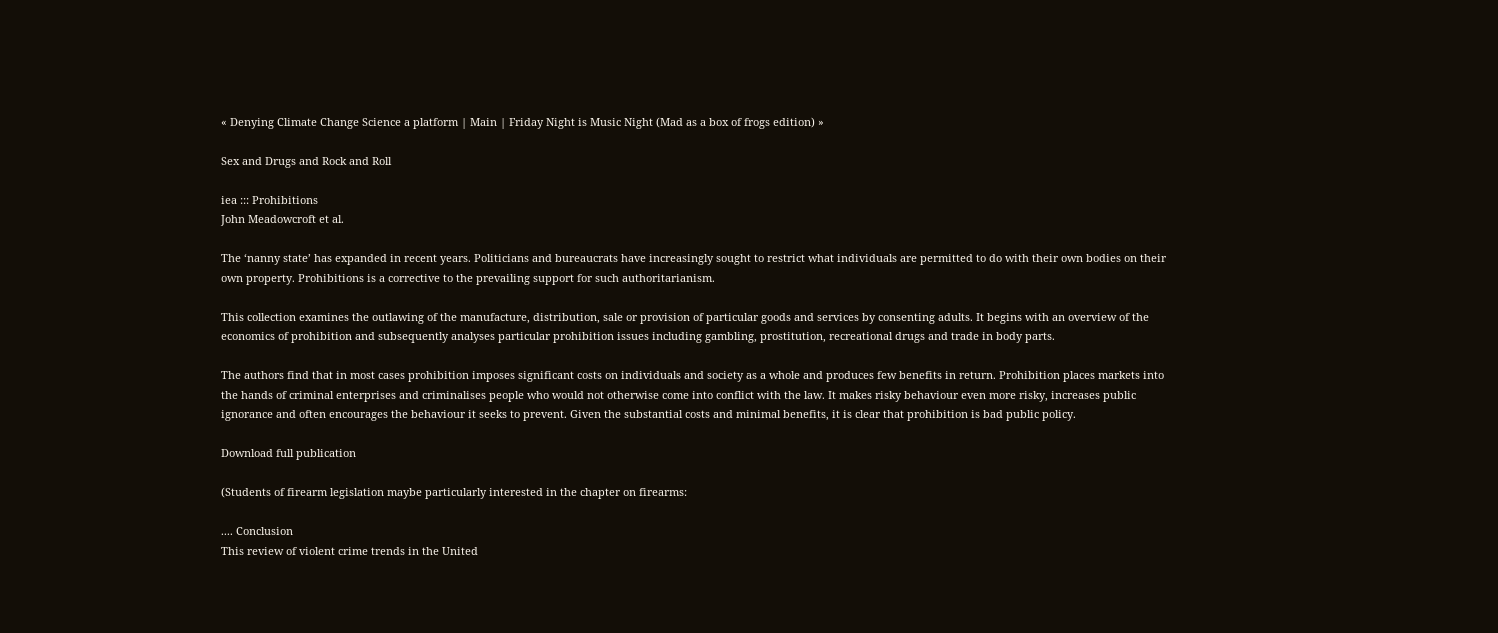« Denying Climate Change Science a platform | Main | Friday Night is Music Night (Mad as a box of frogs edition) »

Sex and Drugs and Rock and Roll

iea ::: Prohibitions
John Meadowcroft et al.

The ‘nanny state’ has expanded in recent years. Politicians and bureaucrats have increasingly sought to restrict what individuals are permitted to do with their own bodies on their own property. Prohibitions is a corrective to the prevailing support for such authoritarianism.

This collection examines the outlawing of the manufacture, distribution, sale or provision of particular goods and services by consenting adults. It begins with an overview of the economics of prohibition and subsequently analyses particular prohibition issues including gambling, prostitution, recreational drugs and trade in body parts.

The authors find that in most cases prohibition imposes significant costs on individuals and society as a whole and produces few benefits in return. Prohibition places markets into the hands of criminal enterprises and criminalises people who would not otherwise come into conflict with the law. It makes risky behaviour even more risky, increases public ignorance and often encourages the behaviour it seeks to prevent. Given the substantial costs and minimal benefits, it is clear that prohibition is bad public policy.

Download full publication

(Students of firearm legislation maybe particularly interested in the chapter on firearms:

.... Conclusion
This review of violent crime trends in the United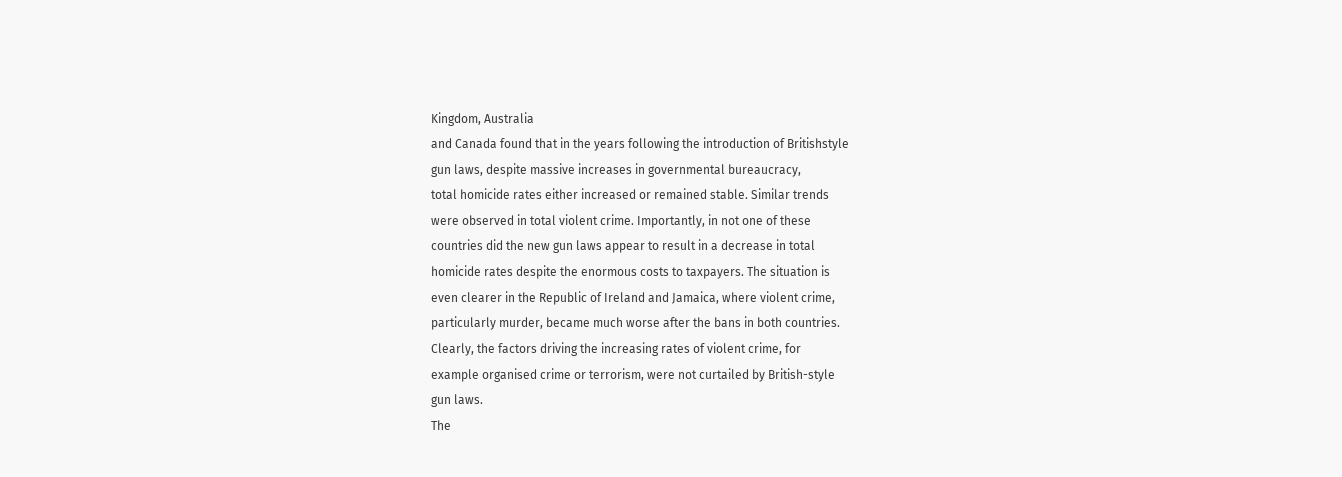Kingdom, Australia
and Canada found that in the years following the introduction of Britishstyle
gun laws, despite massive increases in governmental bureaucracy,
total homicide rates either increased or remained stable. Similar trends
were observed in total violent crime. Importantly, in not one of these
countries did the new gun laws appear to result in a decrease in total
homicide rates despite the enormous costs to taxpayers. The situation is
even clearer in the Republic of Ireland and Jamaica, where violent crime,
particularly murder, became much worse after the bans in both countries.
Clearly, the factors driving the increasing rates of violent crime, for
example organised crime or terrorism, were not curtailed by British-style
gun laws.
The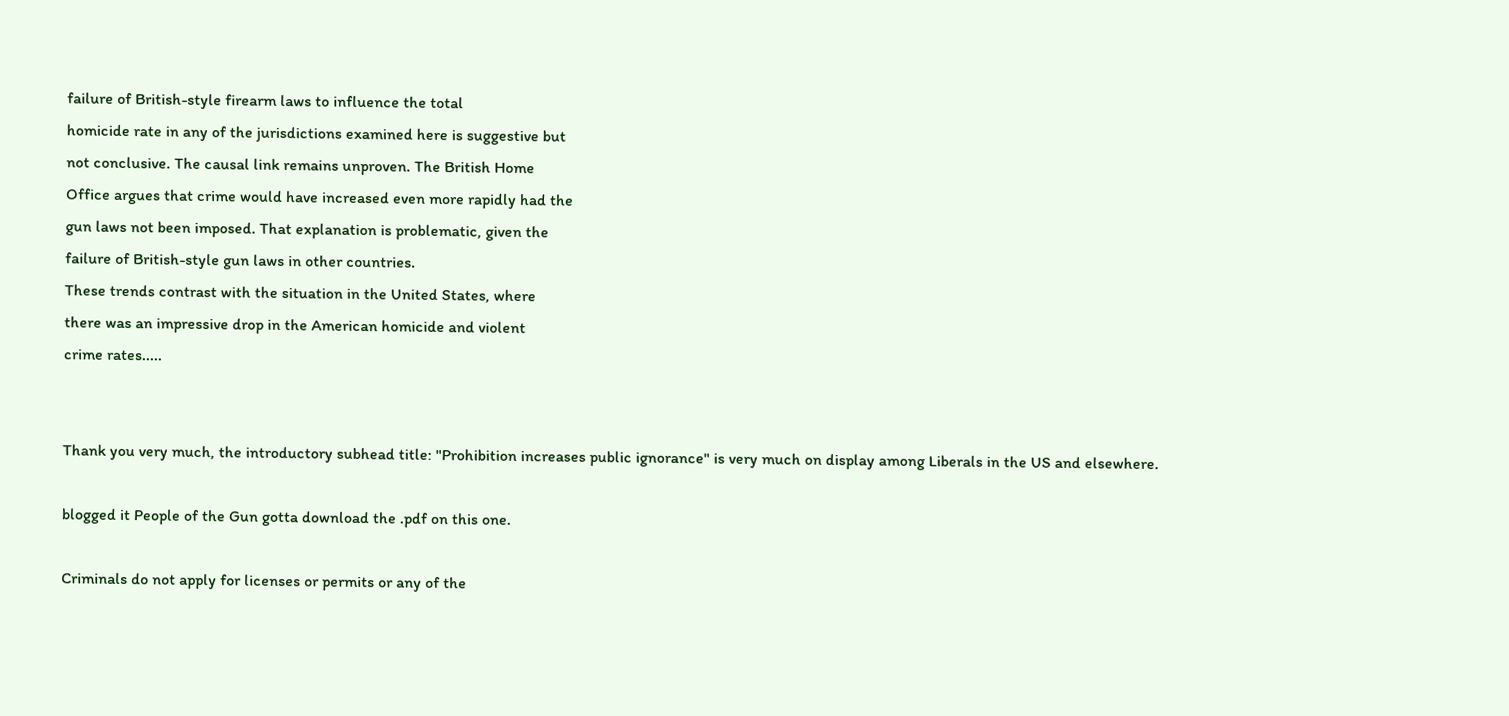failure of British-style firearm laws to influence the total
homicide rate in any of the jurisdictions examined here is suggestive but
not conclusive. The causal link remains unproven. The British Home
Office argues that crime would have increased even more rapidly had the
gun laws not been imposed. That explanation is problematic, given the
failure of British-style gun laws in other countries.
These trends contrast with the situation in the United States, where
there was an impressive drop in the American homicide and violent
crime rates.....


Thank you very much, the introductory subhead title: "Prohibition increases public ignorance" is very much on display among Liberals in the US and elsewhere.

blogged it People of the Gun gotta download the .pdf on this one.

Criminals do not apply for licenses or permits or any of the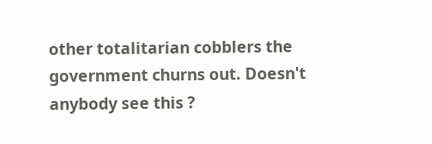other totalitarian cobblers the government churns out. Doesn't anybody see this ?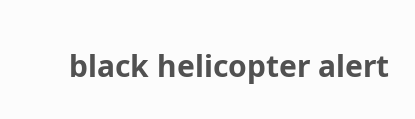black helicopter alert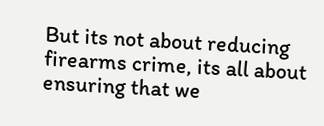But its not about reducing firearms crime, its all about ensuring that we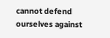cannot defend ourselves against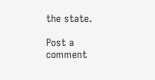the state.

Post a comment